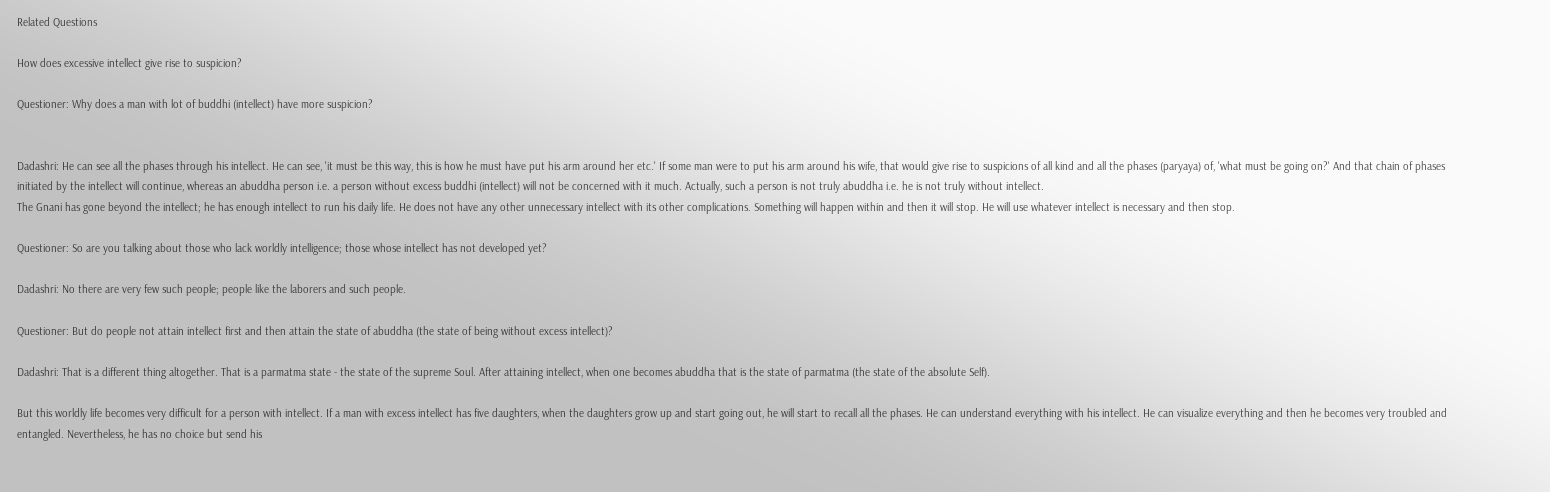Related Questions

How does excessive intellect give rise to suspicion?

Questioner: Why does a man with lot of buddhi (intellect) have more suspicion?


Dadashri: He can see all the phases through his intellect. He can see, 'it must be this way, this is how he must have put his arm around her etc.' If some man were to put his arm around his wife, that would give rise to suspicions of all kind and all the phases (paryaya) of, 'what must be going on?' And that chain of phases initiated by the intellect will continue, whereas an abuddha person i.e. a person without excess buddhi (intellect) will not be concerned with it much. Actually, such a person is not truly abuddha i.e. he is not truly without intellect.
The Gnani has gone beyond the intellect; he has enough intellect to run his daily life. He does not have any other unnecessary intellect with its other complications. Something will happen within and then it will stop. He will use whatever intellect is necessary and then stop.

Questioner: So are you talking about those who lack worldly intelligence; those whose intellect has not developed yet?

Dadashri: No there are very few such people; people like the laborers and such people.

Questioner: But do people not attain intellect first and then attain the state of abuddha (the state of being without excess intellect)?

Dadashri: That is a different thing altogether. That is a parmatma state - the state of the supreme Soul. After attaining intellect, when one becomes abuddha that is the state of parmatma (the state of the absolute Self).

But this worldly life becomes very difficult for a person with intellect. If a man with excess intellect has five daughters, when the daughters grow up and start going out, he will start to recall all the phases. He can understand everything with his intellect. He can visualize everything and then he becomes very troubled and entangled. Nevertheless, he has no choice but send his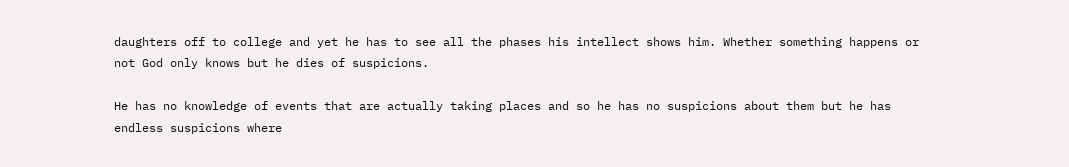daughters off to college and yet he has to see all the phases his intellect shows him. Whether something happens or not God only knows but he dies of suspicions.

He has no knowledge of events that are actually taking places and so he has no suspicions about them but he has endless suspicions where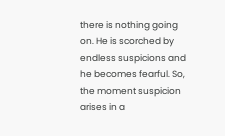there is nothing going on. He is scorched by endless suspicions and he becomes fearful. So, the moment suspicion arises in a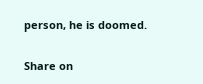person, he is doomed.

Share on